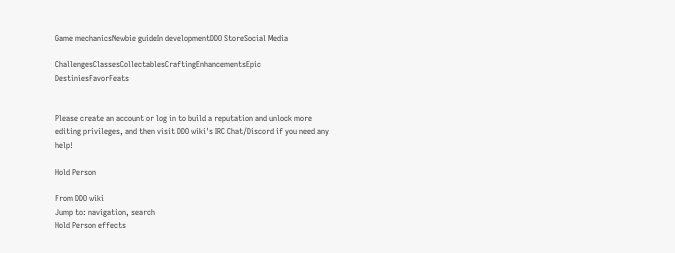Game mechanicsNewbie guideIn developmentDDO StoreSocial Media

ChallengesClassesCollectablesCraftingEnhancementsEpic DestiniesFavorFeats


Please create an account or log in to build a reputation and unlock more editing privileges, and then visit DDO wiki's IRC Chat/Discord if you need any help!

Hold Person

From DDO wiki
Jump to: navigation, search
Hold Person effects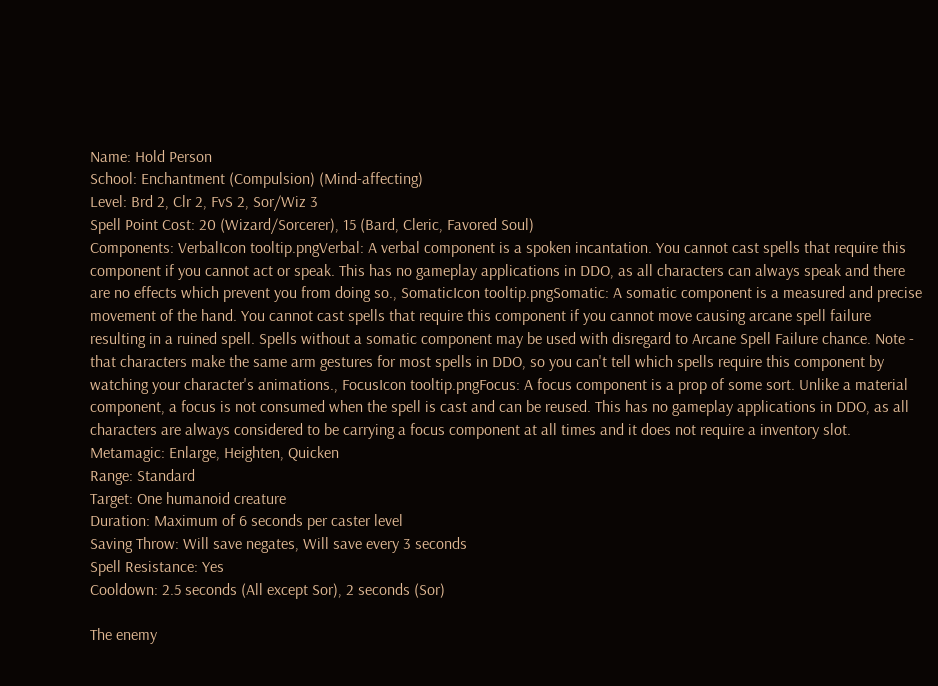Name: Hold Person
School: Enchantment (Compulsion) (Mind-affecting)
Level: Brd 2, Clr 2, FvS 2, Sor/Wiz 3
Spell Point Cost: 20 (Wizard/Sorcerer), 15 (Bard, Cleric, Favored Soul)
Components: VerbalIcon tooltip.pngVerbal: A verbal component is a spoken incantation. You cannot cast spells that require this component if you cannot act or speak. This has no gameplay applications in DDO, as all characters can always speak and there are no effects which prevent you from doing so., SomaticIcon tooltip.pngSomatic: A somatic component is a measured and precise movement of the hand. You cannot cast spells that require this component if you cannot move causing arcane spell failure resulting in a ruined spell. Spells without a somatic component may be used with disregard to Arcane Spell Failure chance. Note - that characters make the same arm gestures for most spells in DDO, so you can't tell which spells require this component by watching your character's animations., FocusIcon tooltip.pngFocus: A focus component is a prop of some sort. Unlike a material component, a focus is not consumed when the spell is cast and can be reused. This has no gameplay applications in DDO, as all characters are always considered to be carrying a focus component at all times and it does not require a inventory slot.
Metamagic: Enlarge, Heighten, Quicken
Range: Standard
Target: One humanoid creature
Duration: Maximum of 6 seconds per caster level
Saving Throw: Will save negates, Will save every 3 seconds
Spell Resistance: Yes
Cooldown: 2.5 seconds (All except Sor), 2 seconds (Sor)

The enemy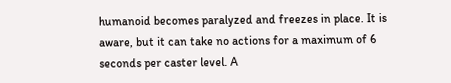humanoid becomes paralyzed and freezes in place. It is aware, but it can take no actions for a maximum of 6 seconds per caster level. A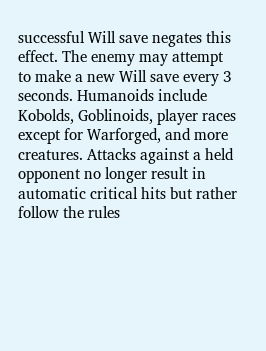successful Will save negates this effect. The enemy may attempt to make a new Will save every 3 seconds. Humanoids include Kobolds, Goblinoids, player races except for Warforged, and more creatures. Attacks against a held opponent no longer result in automatic critical hits but rather follow the rules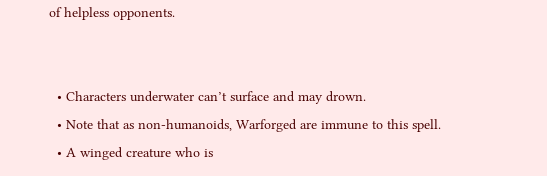of helpless opponents.


  • Characters underwater can’t surface and may drown.
  • Note that as non-humanoids, Warforged are immune to this spell.
  • A winged creature who is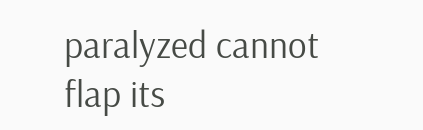paralyzed cannot flap its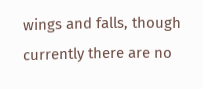wings and falls, though currently there are no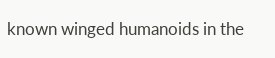known winged humanoids in the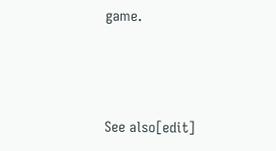game.



See also[edit]